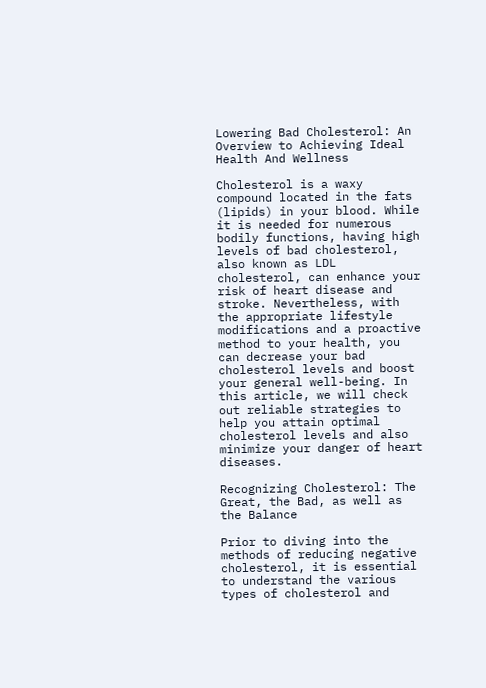Lowering Bad Cholesterol: An Overview to Achieving Ideal Health And Wellness

Cholesterol is a waxy compound located in the fats (lipids) in your blood. While it is needed for numerous bodily functions, having high levels of bad cholesterol, also known as LDL cholesterol, can enhance your risk of heart disease and stroke. Nevertheless, with the appropriate lifestyle modifications and a proactive method to your health, you can decrease your bad cholesterol levels and boost your general well-being. In this article, we will check out reliable strategies to help you attain optimal cholesterol levels and also minimize your danger of heart diseases.

Recognizing Cholesterol: The Great, the Bad, as well as the Balance

Prior to diving into the methods of reducing negative cholesterol, it is essential to understand the various types of cholesterol and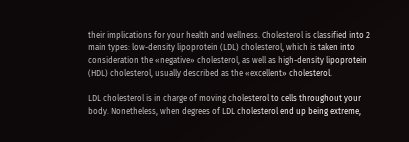their implications for your health and wellness. Cholesterol is classified into 2 main types: low-density lipoprotein (LDL) cholesterol, which is taken into consideration the «negative» cholesterol, as well as high-density lipoprotein (HDL) cholesterol, usually described as the «excellent» cholesterol.

LDL cholesterol is in charge of moving cholesterol to cells throughout your body. Nonetheless, when degrees of LDL cholesterol end up being extreme,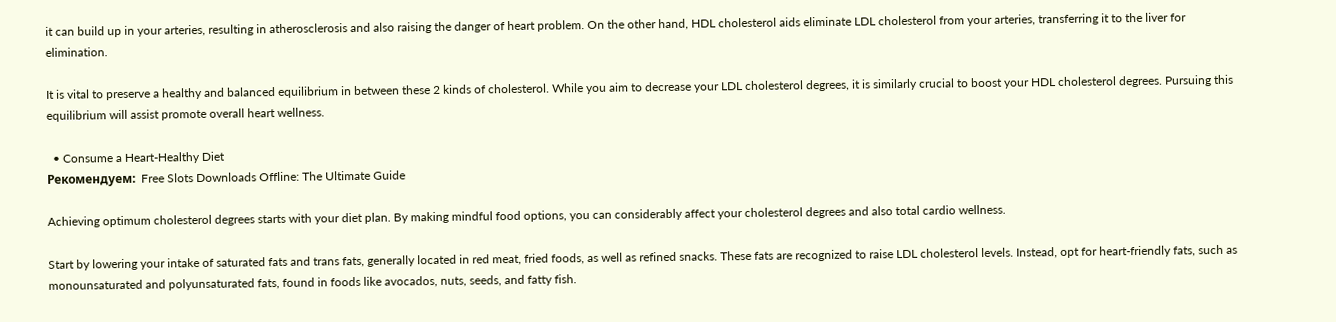it can build up in your arteries, resulting in atherosclerosis and also raising the danger of heart problem. On the other hand, HDL cholesterol aids eliminate LDL cholesterol from your arteries, transferring it to the liver for elimination.

It is vital to preserve a healthy and balanced equilibrium in between these 2 kinds of cholesterol. While you aim to decrease your LDL cholesterol degrees, it is similarly crucial to boost your HDL cholesterol degrees. Pursuing this equilibrium will assist promote overall heart wellness.

  • Consume a Heart-Healthy Diet
Рекомендуем:  Free Slots Downloads Offline: The Ultimate Guide

Achieving optimum cholesterol degrees starts with your diet plan. By making mindful food options, you can considerably affect your cholesterol degrees and also total cardio wellness.

Start by lowering your intake of saturated fats and trans fats, generally located in red meat, fried foods, as well as refined snacks. These fats are recognized to raise LDL cholesterol levels. Instead, opt for heart-friendly fats, such as monounsaturated and polyunsaturated fats, found in foods like avocados, nuts, seeds, and fatty fish.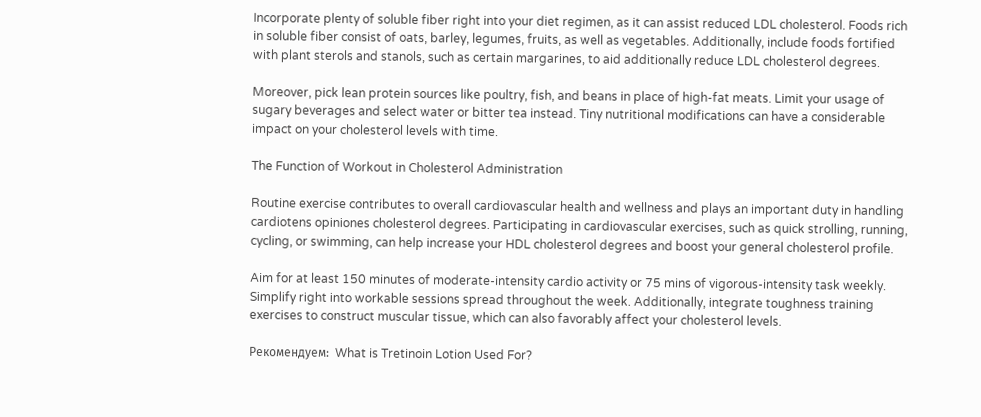Incorporate plenty of soluble fiber right into your diet regimen, as it can assist reduced LDL cholesterol. Foods rich in soluble fiber consist of oats, barley, legumes, fruits, as well as vegetables. Additionally, include foods fortified with plant sterols and stanols, such as certain margarines, to aid additionally reduce LDL cholesterol degrees.

Moreover, pick lean protein sources like poultry, fish, and beans in place of high-fat meats. Limit your usage of sugary beverages and select water or bitter tea instead. Tiny nutritional modifications can have a considerable impact on your cholesterol levels with time.

The Function of Workout in Cholesterol Administration

Routine exercise contributes to overall cardiovascular health and wellness and plays an important duty in handling cardiotens opiniones cholesterol degrees. Participating in cardiovascular exercises, such as quick strolling, running, cycling, or swimming, can help increase your HDL cholesterol degrees and boost your general cholesterol profile.

Aim for at least 150 minutes of moderate-intensity cardio activity or 75 mins of vigorous-intensity task weekly. Simplify right into workable sessions spread throughout the week. Additionally, integrate toughness training exercises to construct muscular tissue, which can also favorably affect your cholesterol levels.

Рекомендуем:  What is Tretinoin Lotion Used For?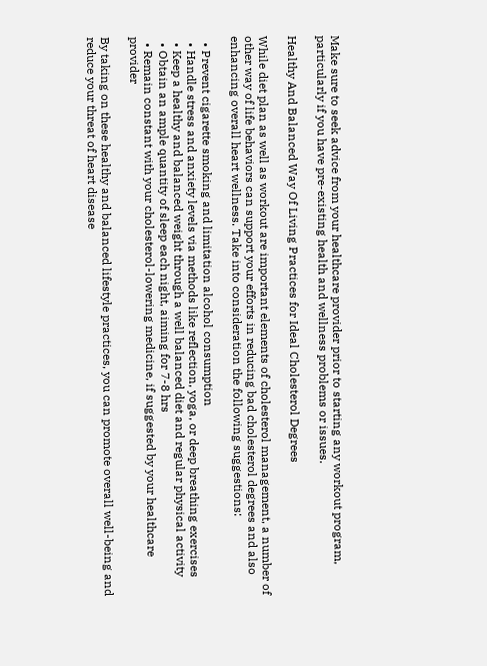Make sure to seek advice from your healthcare provider prior to starting any workout program, particularly if you have pre-existing health and wellness problems or issues.

Healthy And Balanced Way Of Living Practices for Ideal Cholesterol Degrees

While diet plan as well as workout are important elements of cholesterol management, a number of other way of life behaviors can support your efforts in reducing bad cholesterol degrees and also enhancing overall heart wellness. Take into consideration the following suggestions:

  • Prevent cigarette smoking and limitation alcohol consumption
  • Handle stress and anxiety levels via methods like reflection, yoga, or deep breathing exercises
  • Keep a healthy and balanced weight through a well balanced diet and regular physical activity
  • Obtain an ample quantity of sleep each night, aiming for 7-8 hrs
  • Remain constant with your cholesterol-lowering medicine, if suggested by your healthcare provider

By taking on these healthy and balanced lifestyle practices, you can promote overall well-being and reduce your threat of heart disease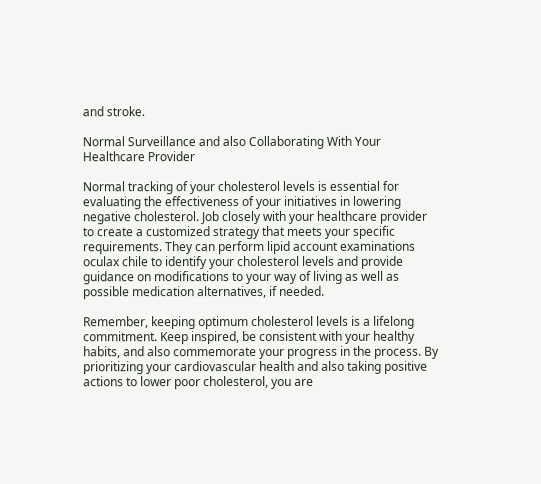and stroke.

Normal Surveillance and also Collaborating With Your Healthcare Provider

Normal tracking of your cholesterol levels is essential for evaluating the effectiveness of your initiatives in lowering negative cholesterol. Job closely with your healthcare provider to create a customized strategy that meets your specific requirements. They can perform lipid account examinations oculax chile to identify your cholesterol levels and provide guidance on modifications to your way of living as well as possible medication alternatives, if needed.

Remember, keeping optimum cholesterol levels is a lifelong commitment. Keep inspired, be consistent with your healthy habits, and also commemorate your progress in the process. By prioritizing your cardiovascular health and also taking positive actions to lower poor cholesterol, you are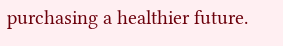purchasing a healthier future.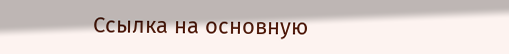Ссылка на основную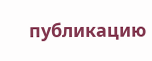публикацию